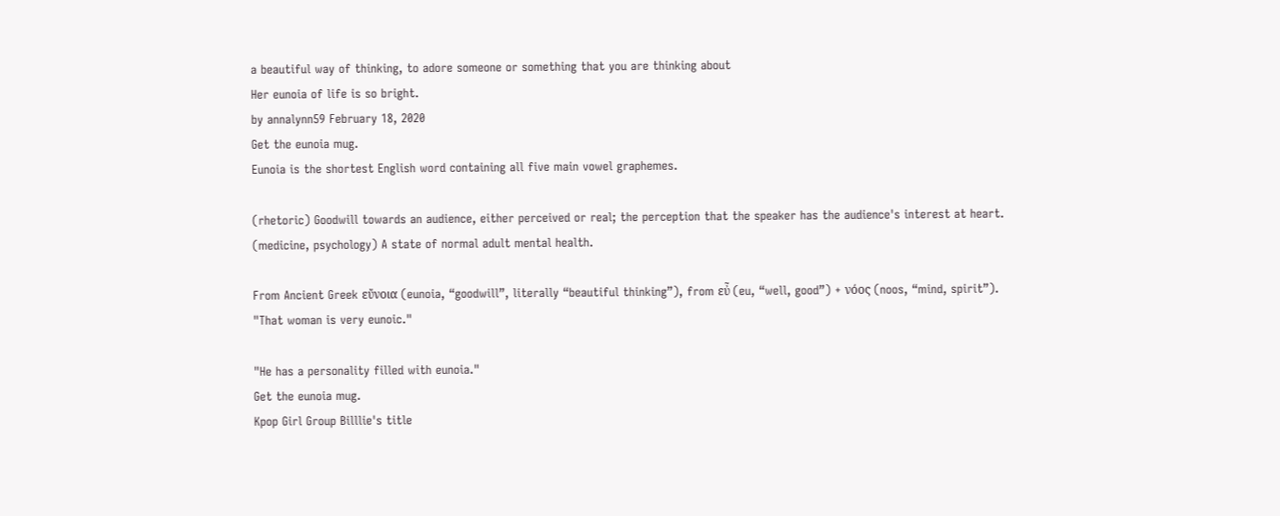a beautiful way of thinking, to adore someone or something that you are thinking about
Her eunoia of life is so bright.
by annalynn59 February 18, 2020
Get the eunoia mug.
Eunoia is the shortest English word containing all five main vowel graphemes.

(rhetoric) Goodwill towards an audience, either perceived or real; the perception that the speaker has the audience's interest at heart.
(medicine, psychology) A state of normal adult mental health.

From Ancient Greek εὔνοια (eunoia, “goodwill”, literally “beautiful thinking”), from εὖ (eu, “well, good”) + νόος (noos, “mind, spirit”).
"That woman is very eunoic."

"He has a personality filled with eunoia."
Get the eunoia mug.
Kpop Girl Group Billlie's title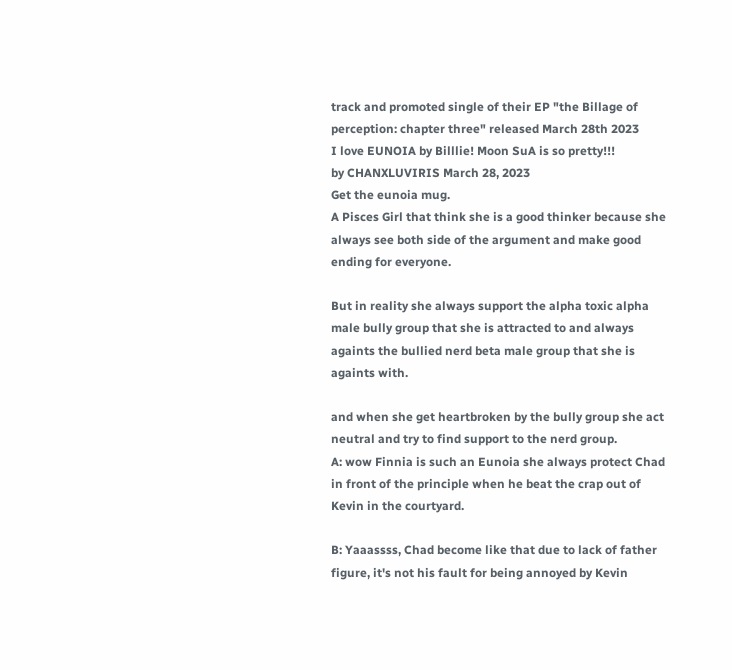track and promoted single of their EP "the Billage of perception: chapter three" released March 28th 2023
I love EUNOIA by Billlie! Moon SuA is so pretty!!!
by CHANXLUVIRIS March 28, 2023
Get the eunoia mug.
A Pisces Girl that think she is a good thinker because she always see both side of the argument and make good ending for everyone.

But in reality she always support the alpha toxic alpha male bully group that she is attracted to and always againts the bullied nerd beta male group that she is againts with.

and when she get heartbroken by the bully group she act neutral and try to find support to the nerd group.
A: wow Finnia is such an Eunoia she always protect Chad in front of the principle when he beat the crap out of Kevin in the courtyard.

B: Yaaassss, Chad become like that due to lack of father figure, it's not his fault for being annoyed by Kevin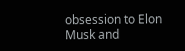obsession to Elon Musk and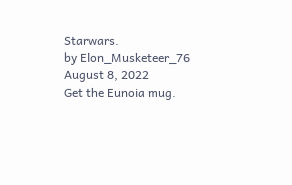Starwars.
by Elon_Musketeer_76 August 8, 2022
Get the Eunoia mug.